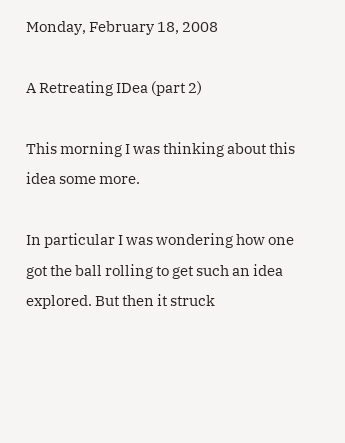Monday, February 18, 2008

A Retreating IDea (part 2)

This morning I was thinking about this idea some more.

In particular I was wondering how one got the ball rolling to get such an idea explored. But then it struck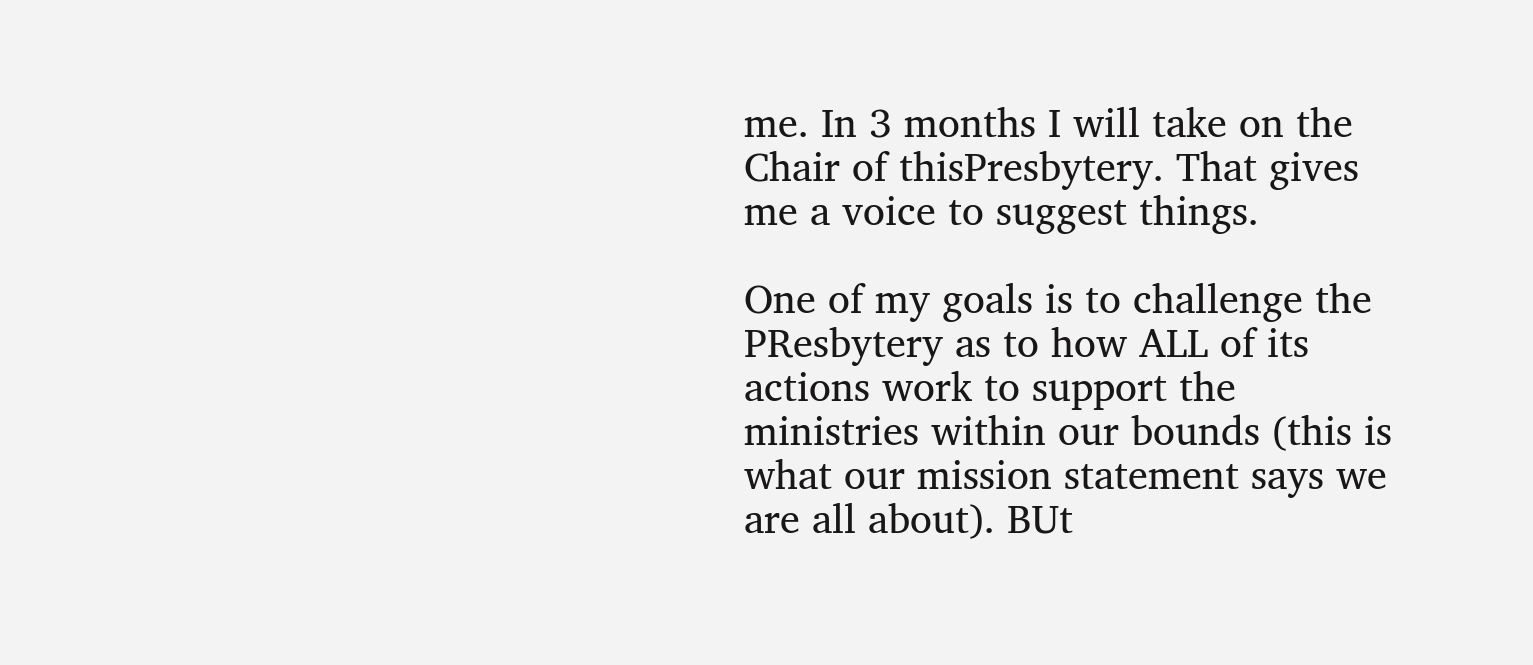me. In 3 months I will take on the Chair of thisPresbytery. That gives me a voice to suggest things.

One of my goals is to challenge the PResbytery as to how ALL of its actions work to support the ministries within our bounds (this is what our mission statement says we are all about). BUt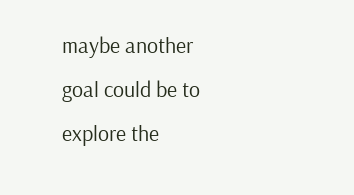maybe another goal could be to explore the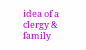idea of a clergy & family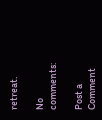retreat.

No comments:

Post a Comment